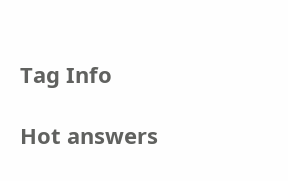Tag Info

Hot answers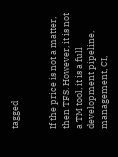tagged


If the price is not a matter, then TFS. However, it is not a TM tool, it is a full development pipeline, management, CI,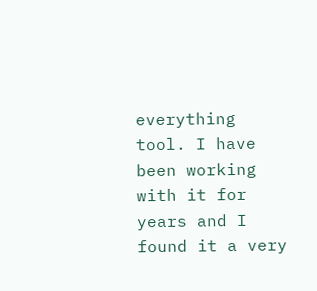everything tool. I have been working with it for years and I found it a very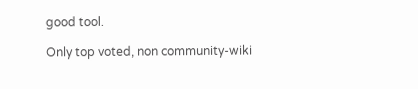good tool.

Only top voted, non community-wiki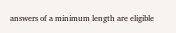answers of a minimum length are eligible